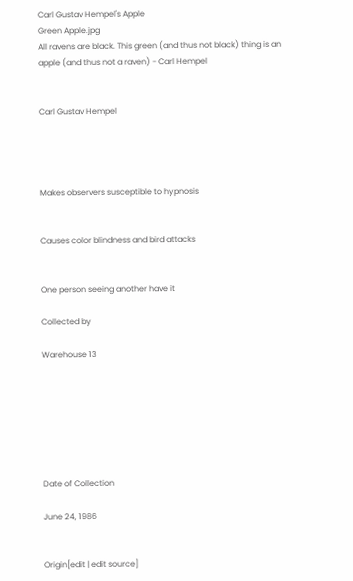Carl Gustav Hempel's Apple
Green Apple.jpg
All ravens are black. This green (and thus not black) thing is an apple (and thus not a raven) - Carl Hempel


Carl Gustav Hempel




Makes observers susceptible to hypnosis


Causes color blindness and bird attacks


One person seeing another have it

Collected by

Warehouse 13







Date of Collection

June 24, 1986


Origin[edit | edit source]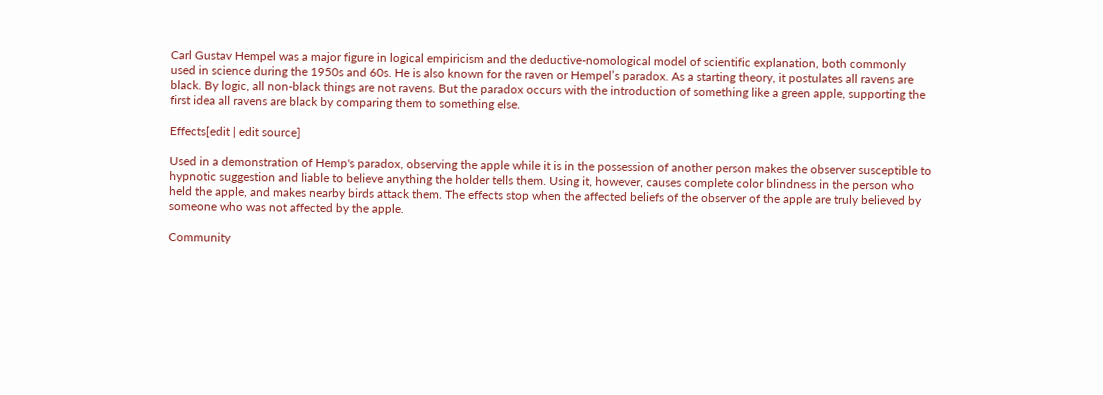Carl Gustav Hempel was a major figure in logical empiricism and the deductive-nomological model of scientific explanation, both commonly used in science during the 1950s and 60s. He is also known for the raven or Hempel’s paradox. As a starting theory, it postulates all ravens are black. By logic, all non-black things are not ravens. But the paradox occurs with the introduction of something like a green apple, supporting the first idea all ravens are black by comparing them to something else.

Effects[edit | edit source]

Used in a demonstration of Hemp's paradox, observing the apple while it is in the possession of another person makes the observer susceptible to hypnotic suggestion and liable to believe anything the holder tells them. Using it, however, causes complete color blindness in the person who held the apple, and makes nearby birds attack them. The effects stop when the affected beliefs of the observer of the apple are truly believed by someone who was not affected by the apple.

Community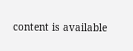content is available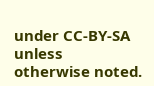under CC-BY-SA unless otherwise noted.